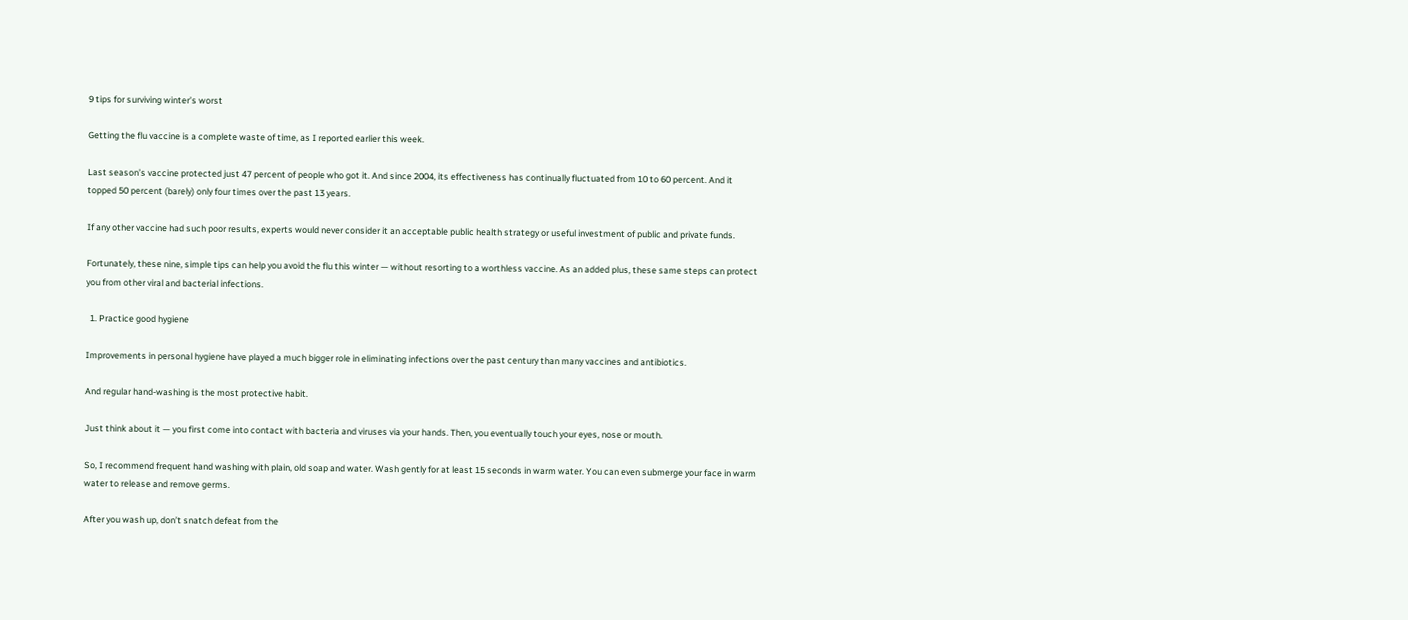9 tips for surviving winter’s worst

Getting the flu vaccine is a complete waste of time, as I reported earlier this week.

Last season’s vaccine protected just 47 percent of people who got it. And since 2004, its effectiveness has continually fluctuated from 10 to 60 percent. And it topped 50 percent (barely) only four times over the past 13 years.

If any other vaccine had such poor results, experts would never consider it an acceptable public health strategy or useful investment of public and private funds.

Fortunately, these nine, simple tips can help you avoid the flu this winter — without resorting to a worthless vaccine. As an added plus, these same steps can protect you from other viral and bacterial infections.

  1. Practice good hygiene

Improvements in personal hygiene have played a much bigger role in eliminating infections over the past century than many vaccines and antibiotics.

And regular hand-washing is the most protective habit.

Just think about it — you first come into contact with bacteria and viruses via your hands. Then, you eventually touch your eyes, nose or mouth.

So, I recommend frequent hand washing with plain, old soap and water. Wash gently for at least 15 seconds in warm water. You can even submerge your face in warm water to release and remove germs.

After you wash up, don’t snatch defeat from the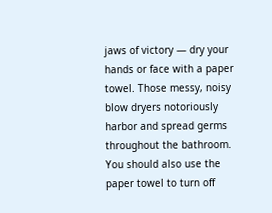jaws of victory — dry your hands or face with a paper towel. Those messy, noisy blow dryers notoriously harbor and spread germs throughout the bathroom. You should also use the paper towel to turn off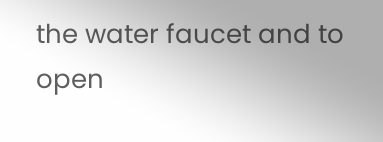the water faucet and to open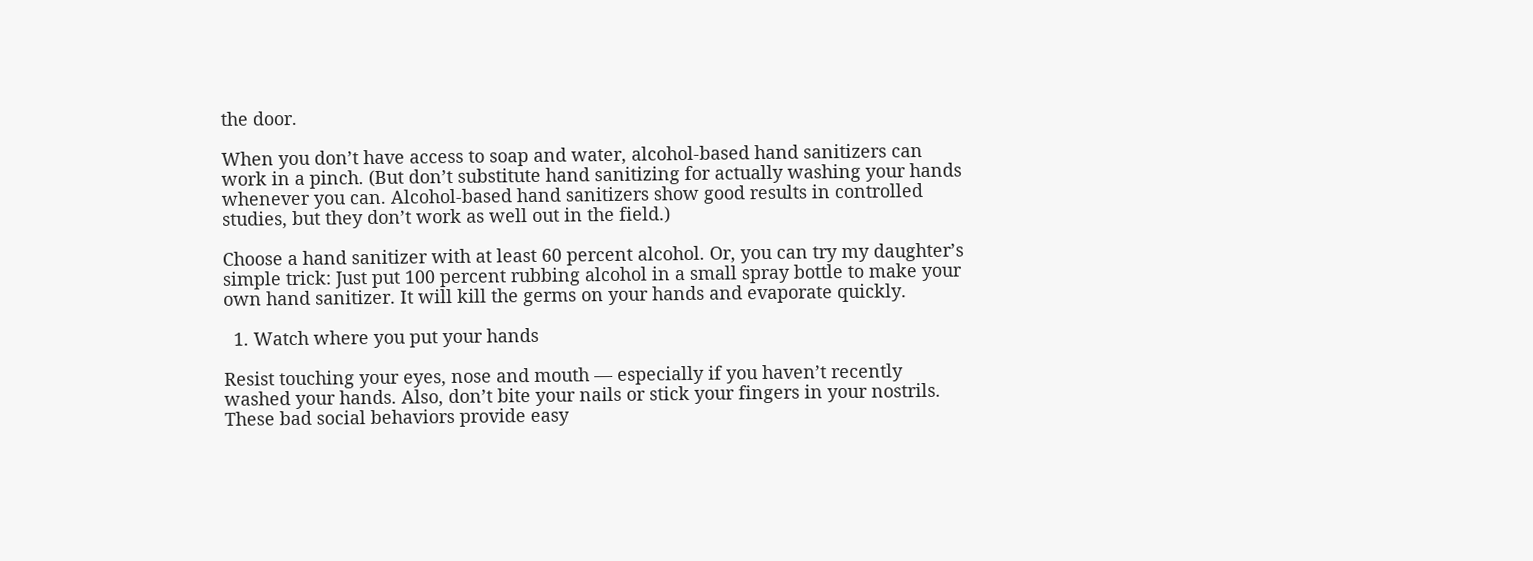the door.

When you don’t have access to soap and water, alcohol-based hand sanitizers can work in a pinch. (But don’t substitute hand sanitizing for actually washing your hands whenever you can. Alcohol-based hand sanitizers show good results in controlled studies, but they don’t work as well out in the field.)

Choose a hand sanitizer with at least 60 percent alcohol. Or, you can try my daughter’s simple trick: Just put 100 percent rubbing alcohol in a small spray bottle to make your own hand sanitizer. It will kill the germs on your hands and evaporate quickly.

  1. Watch where you put your hands

Resist touching your eyes, nose and mouth — especially if you haven’t recently washed your hands. Also, don’t bite your nails or stick your fingers in your nostrils. These bad social behaviors provide easy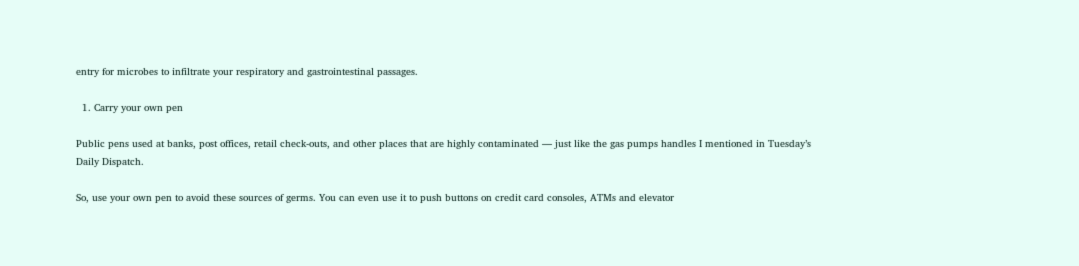entry for microbes to infiltrate your respiratory and gastrointestinal passages.

  1. Carry your own pen

Public pens used at banks, post offices, retail check-outs, and other places that are highly contaminated — just like the gas pumps handles I mentioned in Tuesday’s Daily Dispatch.

So, use your own pen to avoid these sources of germs. You can even use it to push buttons on credit card consoles, ATMs and elevator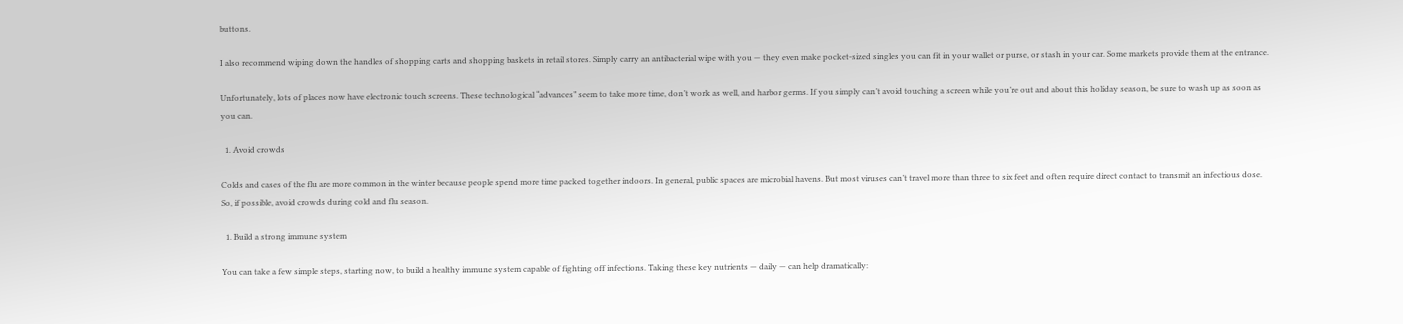buttons.

I also recommend wiping down the handles of shopping carts and shopping baskets in retail stores. Simply carry an antibacterial wipe with you — they even make pocket-sized singles you can fit in your wallet or purse, or stash in your car. Some markets provide them at the entrance.

Unfortunately, lots of places now have electronic touch screens. These technological “advances” seem to take more time, don’t work as well, and harbor germs. If you simply can’t avoid touching a screen while you’re out and about this holiday season, be sure to wash up as soon as you can.

  1. Avoid crowds

Colds and cases of the flu are more common in the winter because people spend more time packed together indoors. In general, public spaces are microbial havens. But most viruses can’t travel more than three to six feet and often require direct contact to transmit an infectious dose. So, if possible, avoid crowds during cold and flu season.

  1. Build a strong immune system

You can take a few simple steps, starting now, to build a healthy immune system capable of fighting off infections. Taking these key nutrients — daily — can help dramatically: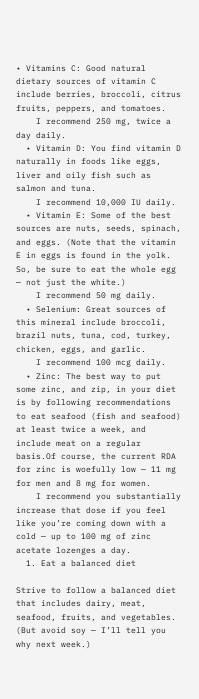• Vitamins C: Good natural dietary sources of vitamin C include berries, broccoli, citrus fruits, peppers, and tomatoes.
    I recommend 250 mg, twice a day daily.
  • Vitamin D: You find vitamin D naturally in foods like eggs, liver and oily fish such as salmon and tuna.
    I recommend 10,000 IU daily.
  • Vitamin E: Some of the best sources are nuts, seeds, spinach, and eggs. (Note that the vitamin E in eggs is found in the yolk. So, be sure to eat the whole egg — not just the white.)
    I recommend 50 mg daily.
  • Selenium: Great sources of this mineral include broccoli, brazil nuts, tuna, cod, turkey, chicken, eggs, and garlic.
    I recommend 100 mcg daily.
  • Zinc: The best way to put some zinc, and zip, in your diet is by following recommendations to eat seafood (fish and seafood) at least twice a week, and include meat on a regular basis.Of course, the current RDA for zinc is woefully low — 11 mg for men and 8 mg for women.
    I recommend you substantially increase that dose if you feel like you’re coming down with a cold — up to 100 mg of zinc acetate lozenges a day.
  1. Eat a balanced diet

Strive to follow a balanced diet that includes dairy, meat, seafood, fruits, and vegetables. (But avoid soy — I’ll tell you why next week.)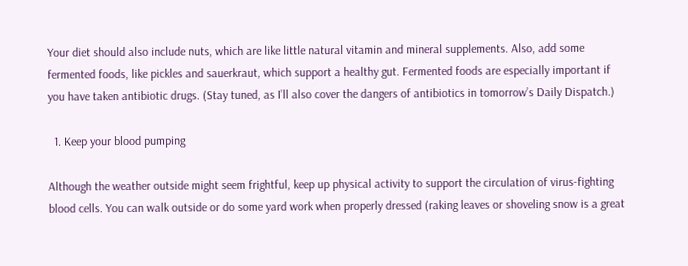Your diet should also include nuts, which are like little natural vitamin and mineral supplements. Also, add some fermented foods, like pickles and sauerkraut, which support a healthy gut. Fermented foods are especially important if you have taken antibiotic drugs. (Stay tuned, as I’ll also cover the dangers of antibiotics in tomorrow’s Daily Dispatch.)

  1. Keep your blood pumping

Although the weather outside might seem frightful, keep up physical activity to support the circulation of virus-fighting blood cells. You can walk outside or do some yard work when properly dressed (raking leaves or shoveling snow is a great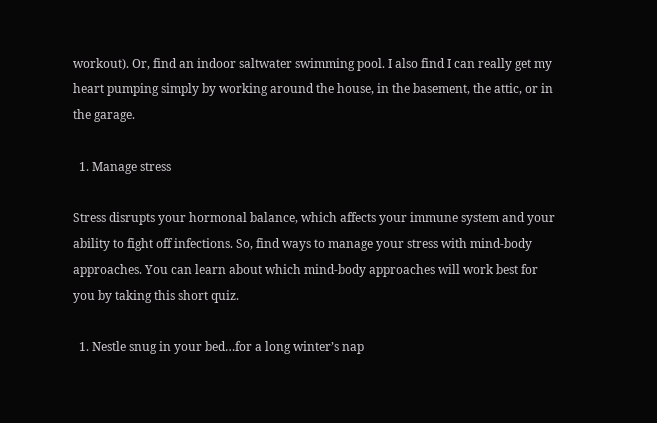workout). Or, find an indoor saltwater swimming pool. I also find I can really get my heart pumping simply by working around the house, in the basement, the attic, or in the garage.

  1. Manage stress

Stress disrupts your hormonal balance, which affects your immune system and your ability to fight off infections. So, find ways to manage your stress with mind-body approaches. You can learn about which mind-body approaches will work best for you by taking this short quiz.

  1. Nestle snug in your bed…for a long winter’s nap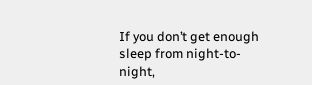If you don’t get enough sleep from night-to-night,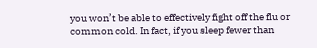you won’t be able to effectively fight off the flu or common cold. In fact, if you sleep fewer than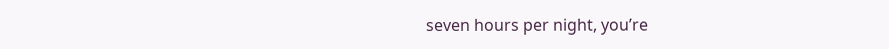seven hours per night, you’re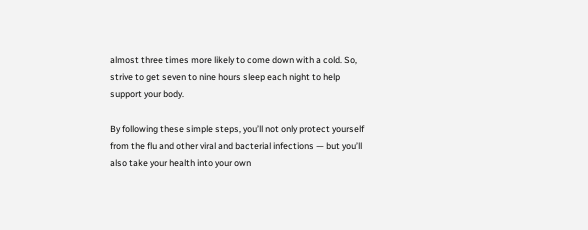almost three times more likely to come down with a cold. So, strive to get seven to nine hours sleep each night to help support your body.

By following these simple steps, you’ll not only protect yourself from the flu and other viral and bacterial infections — but you’ll also take your health into your own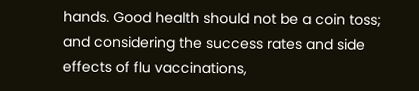hands. Good health should not be a coin toss; and considering the success rates and side effects of flu vaccinations,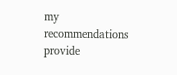my recommendations provide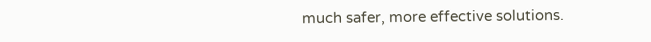much safer, more effective solutions.